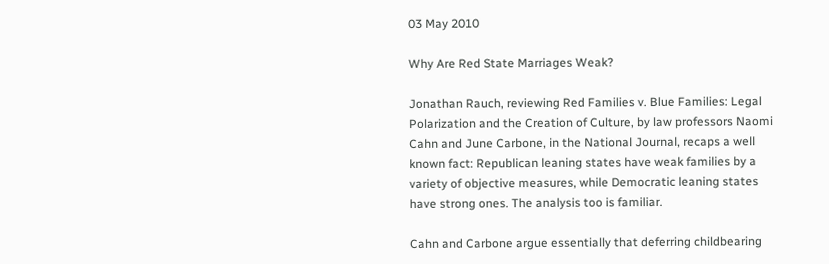03 May 2010

Why Are Red State Marriages Weak?

Jonathan Rauch, reviewing Red Families v. Blue Families: Legal Polarization and the Creation of Culture, by law professors Naomi Cahn and June Carbone, in the National Journal, recaps a well known fact: Republican leaning states have weak families by a variety of objective measures, while Democratic leaning states have strong ones. The analysis too is familiar.

Cahn and Carbone argue essentially that deferring childbearing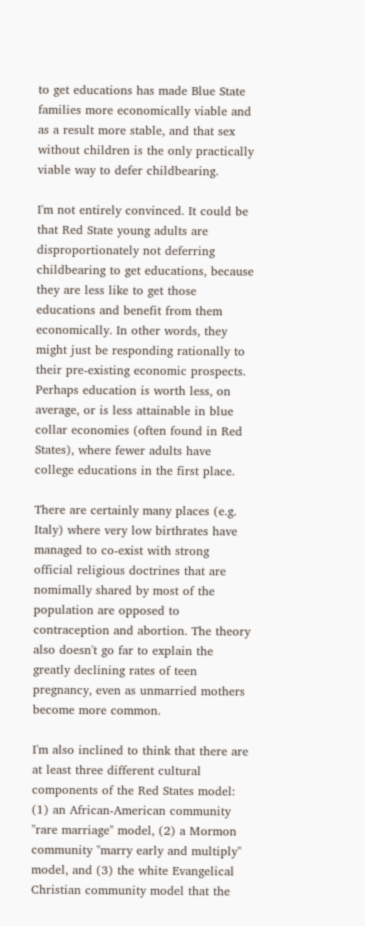to get educations has made Blue State families more economically viable and as a result more stable, and that sex without children is the only practically viable way to defer childbearing.

I'm not entirely convinced. It could be that Red State young adults are disproportionately not deferring childbearing to get educations, because they are less like to get those educations and benefit from them economically. In other words, they might just be responding rationally to their pre-existing economic prospects. Perhaps education is worth less, on average, or is less attainable in blue collar economies (often found in Red States), where fewer adults have college educations in the first place.

There are certainly many places (e.g. Italy) where very low birthrates have managed to co-exist with strong official religious doctrines that are nomimally shared by most of the population are opposed to contraception and abortion. The theory also doesn't go far to explain the greatly declining rates of teen pregnancy, even as unmarried mothers become more common.

I'm also inclined to think that there are at least three different cultural components of the Red States model: (1) an African-American community "rare marriage" model, (2) a Mormon community "marry early and multiply" model, and (3) the white Evangelical Christian community model that the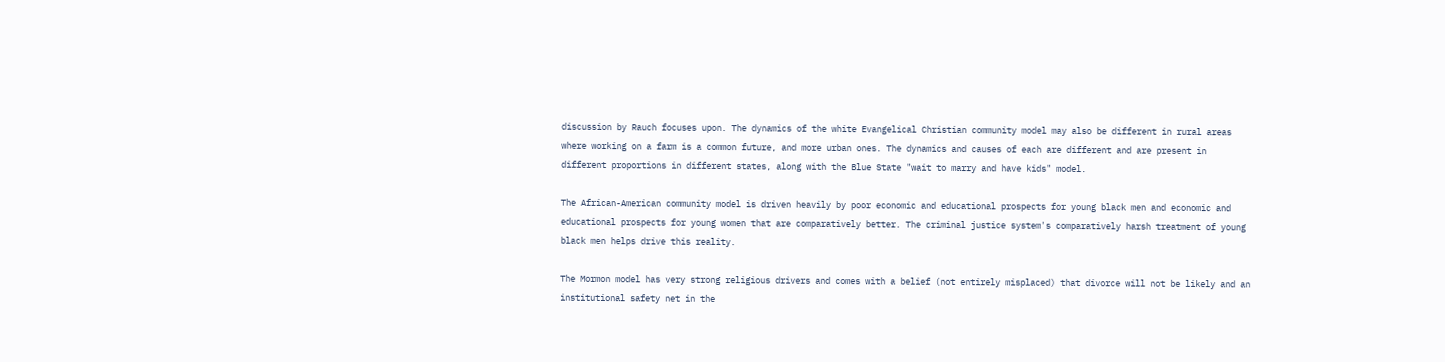discussion by Rauch focuses upon. The dynamics of the white Evangelical Christian community model may also be different in rural areas where working on a farm is a common future, and more urban ones. The dynamics and causes of each are different and are present in different proportions in different states, along with the Blue State "wait to marry and have kids" model.

The African-American community model is driven heavily by poor economic and educational prospects for young black men and economic and educational prospects for young women that are comparatively better. The criminal justice system's comparatively harsh treatment of young black men helps drive this reality.

The Mormon model has very strong religious drivers and comes with a belief (not entirely misplaced) that divorce will not be likely and an institutional safety net in the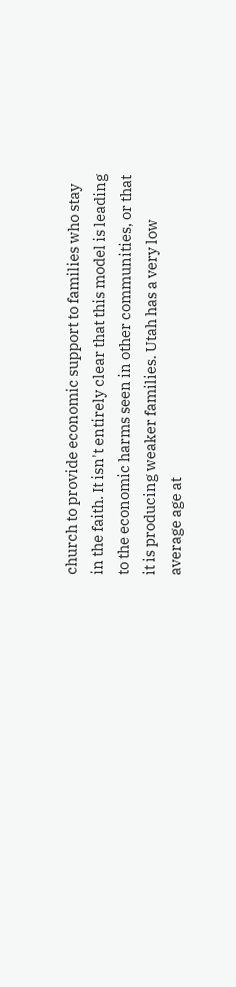church to provide economic support to families who stay in the faith. It isn't entirely clear that this model is leading to the economic harms seen in other communities, or that it is producing weaker families. Utah has a very low average age at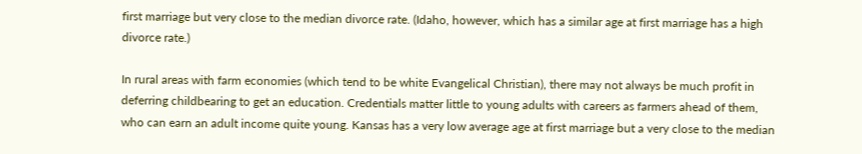first marriage but very close to the median divorce rate. (Idaho, however, which has a similar age at first marriage has a high divorce rate.)

In rural areas with farm economies (which tend to be white Evangelical Christian), there may not always be much profit in deferring childbearing to get an education. Credentials matter little to young adults with careers as farmers ahead of them, who can earn an adult income quite young. Kansas has a very low average age at first marriage but a very close to the median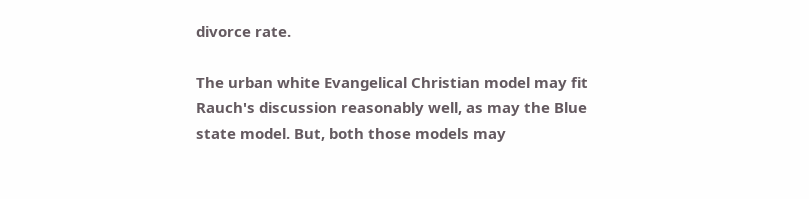divorce rate.

The urban white Evangelical Christian model may fit Rauch's discussion reasonably well, as may the Blue state model. But, both those models may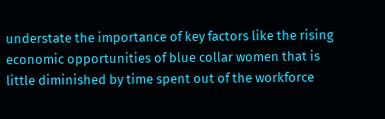understate the importance of key factors like the rising economic opportunities of blue collar women that is little diminished by time spent out of the workforce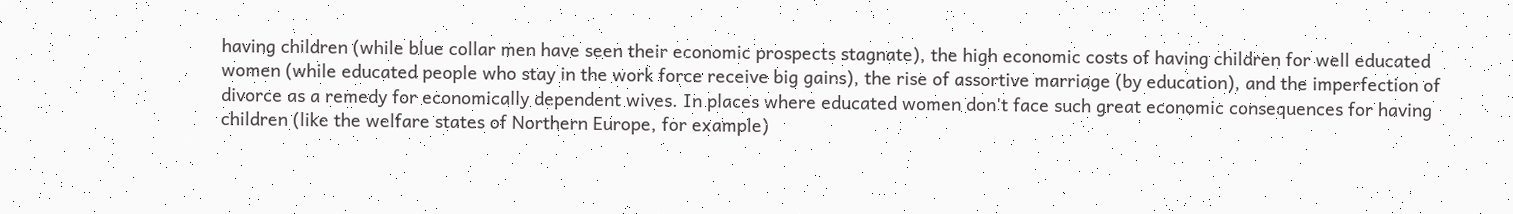having children (while blue collar men have seen their economic prospects stagnate), the high economic costs of having children for well educated women (while educated people who stay in the work force receive big gains), the rise of assortive marriage (by education), and the imperfection of divorce as a remedy for economically dependent wives. In places where educated women don't face such great economic consequences for having children (like the welfare states of Northern Europe, for example)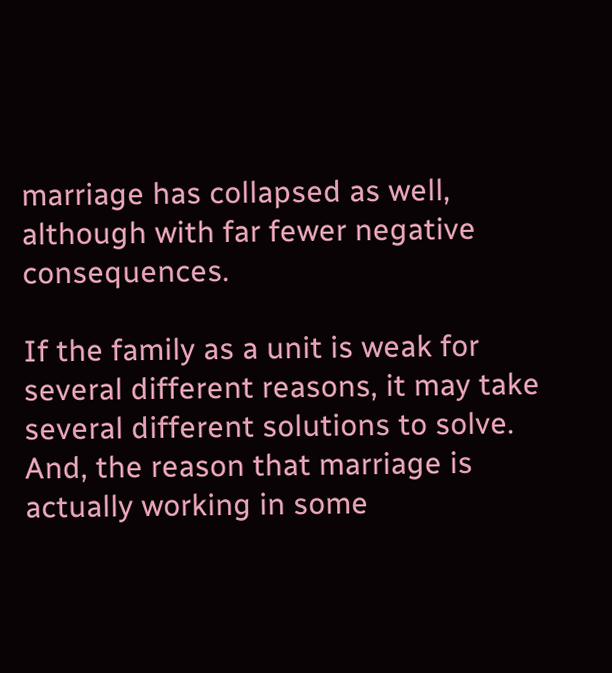marriage has collapsed as well, although with far fewer negative consequences.

If the family as a unit is weak for several different reasons, it may take several different solutions to solve. And, the reason that marriage is actually working in some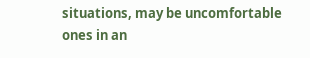situations, may be uncomfortable ones in an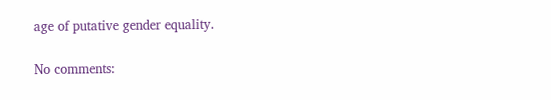age of putative gender equality.

No comments: